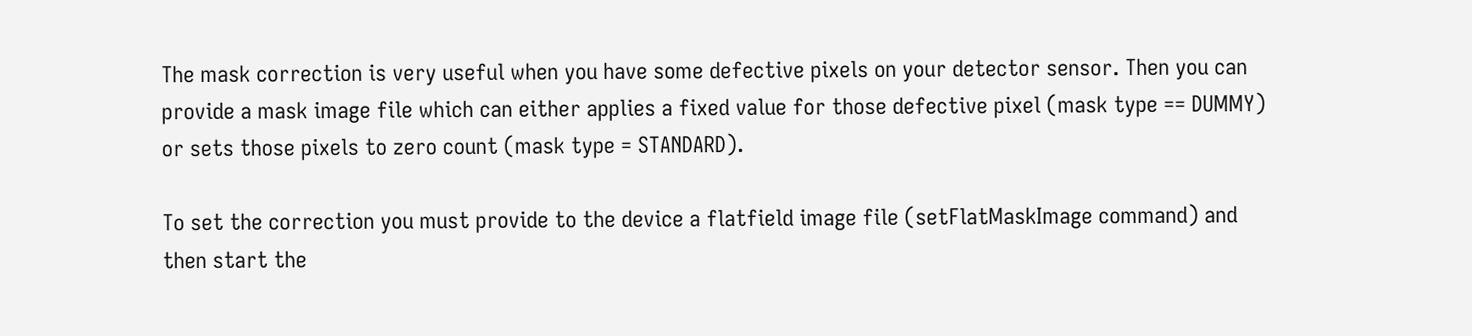The mask correction is very useful when you have some defective pixels on your detector sensor. Then you can provide a mask image file which can either applies a fixed value for those defective pixel (mask type == DUMMY) or sets those pixels to zero count (mask type = STANDARD).

To set the correction you must provide to the device a flatfield image file (setFlatMaskImage command) and then start the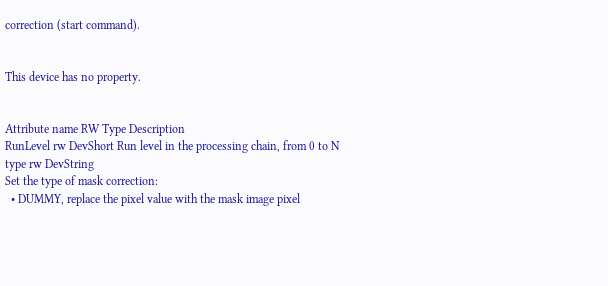correction (start command).


This device has no property.


Attribute name RW Type Description
RunLevel rw DevShort Run level in the processing chain, from 0 to N
type rw DevString
Set the type of mask correction:
  • DUMMY, replace the pixel value with the mask image pixel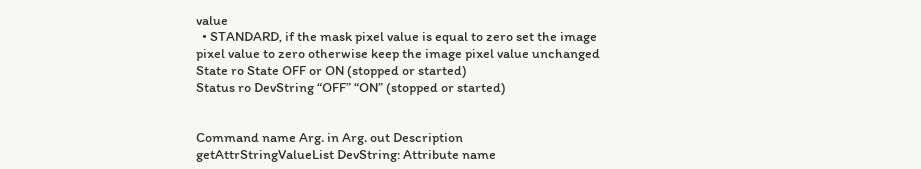value
  • STANDARD, if the mask pixel value is equal to zero set the image pixel value to zero otherwise keep the image pixel value unchanged
State ro State OFF or ON (stopped or started)
Status ro DevString “OFF” “ON” (stopped or started)


Command name Arg. in Arg. out Description
getAttrStringValueList DevString: Attribute name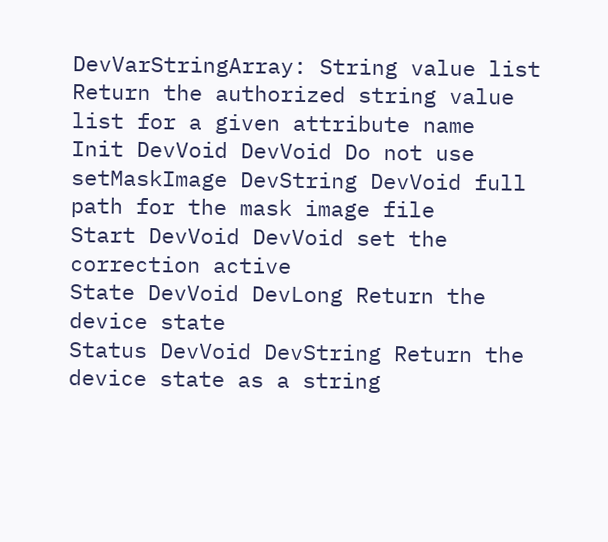DevVarStringArray: String value list Return the authorized string value list for a given attribute name
Init DevVoid DevVoid Do not use
setMaskImage DevString DevVoid full path for the mask image file
Start DevVoid DevVoid set the correction active
State DevVoid DevLong Return the device state
Status DevVoid DevString Return the device state as a string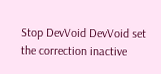Stop DevVoid DevVoid set the correction inactive